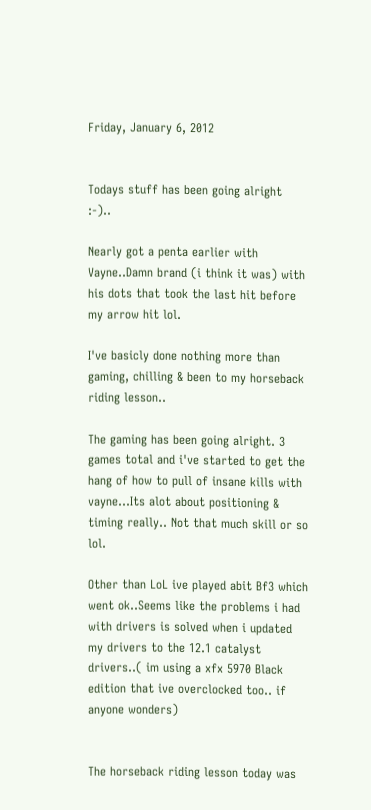Friday, January 6, 2012


Todays stuff has been going alright :-)..

Nearly got a penta earlier with Vayne..Damn brand (i think it was) with his dots that took the last hit before my arrow hit lol.

I've basicly done nothing more than gaming, chilling & been to my horseback riding lesson..

The gaming has been going alright. 3 games total and i've started to get the hang of how to pull of insane kills with vayne...Its alot about positioning & timing really.. Not that much skill or so lol.

Other than LoL ive played abit Bf3 which went ok..Seems like the problems i had with drivers is solved when i updated my drivers to the 12.1 catalyst drivers..( im using a xfx 5970 Black edition that ive overclocked too.. if anyone wonders)


The horseback riding lesson today was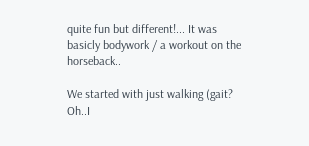quite fun but different!... It was basicly bodywork / a workout on the horseback..

We started with just walking (gait? Oh..I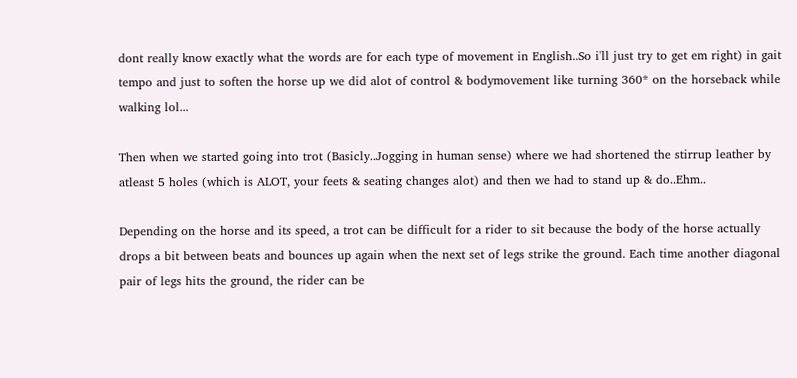dont really know exactly what the words are for each type of movement in English..So i'll just try to get em right) in gait tempo and just to soften the horse up we did alot of control & bodymovement like turning 360* on the horseback while walking lol...

Then when we started going into trot (Basicly..Jogging in human sense) where we had shortened the stirrup leather by atleast 5 holes (which is ALOT, your feets & seating changes alot) and then we had to stand up & do..Ehm..

Depending on the horse and its speed, a trot can be difficult for a rider to sit because the body of the horse actually drops a bit between beats and bounces up again when the next set of legs strike the ground. Each time another diagonal pair of legs hits the ground, the rider can be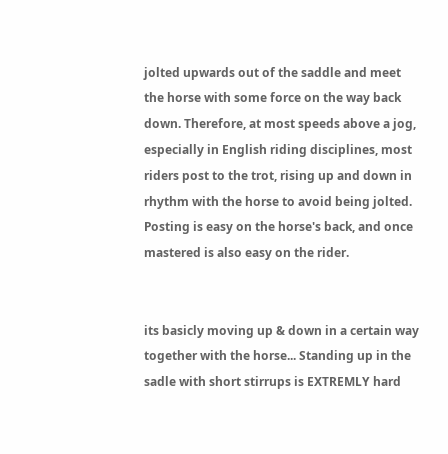jolted upwards out of the saddle and meet the horse with some force on the way back down. Therefore, at most speeds above a jog, especially in English riding disciplines, most riders post to the trot, rising up and down in rhythm with the horse to avoid being jolted. Posting is easy on the horse's back, and once mastered is also easy on the rider.


its basicly moving up & down in a certain way together with the horse... Standing up in the sadle with short stirrups is EXTREMLY hard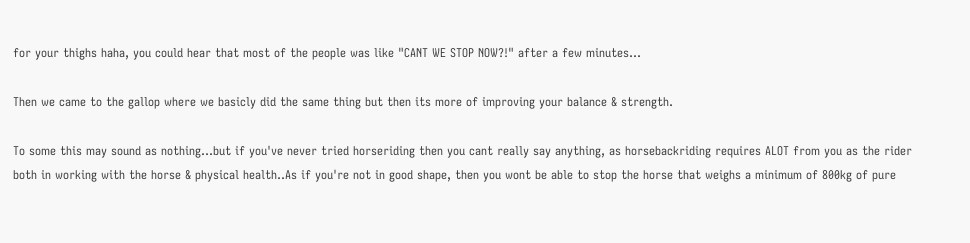for your thighs haha, you could hear that most of the people was like "CANT WE STOP NOW?!" after a few minutes...

Then we came to the gallop where we basicly did the same thing but then its more of improving your balance & strength.

To some this may sound as nothing...but if you've never tried horseriding then you cant really say anything, as horsebackriding requires ALOT from you as the rider both in working with the horse & physical health..As if you're not in good shape, then you wont be able to stop the horse that weighs a minimum of 800kg of pure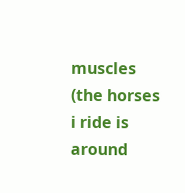muscles (the horses i ride is around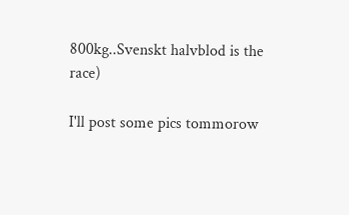800kg..Svenskt halvblod is the race)

I'll post some pics tommorow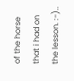of the horse that i had on the lesson. :-)..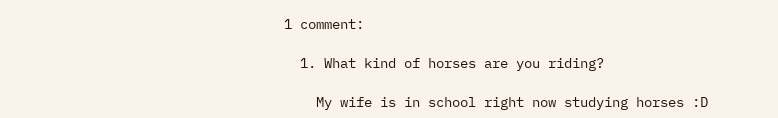1 comment:

  1. What kind of horses are you riding?

    My wife is in school right now studying horses :D